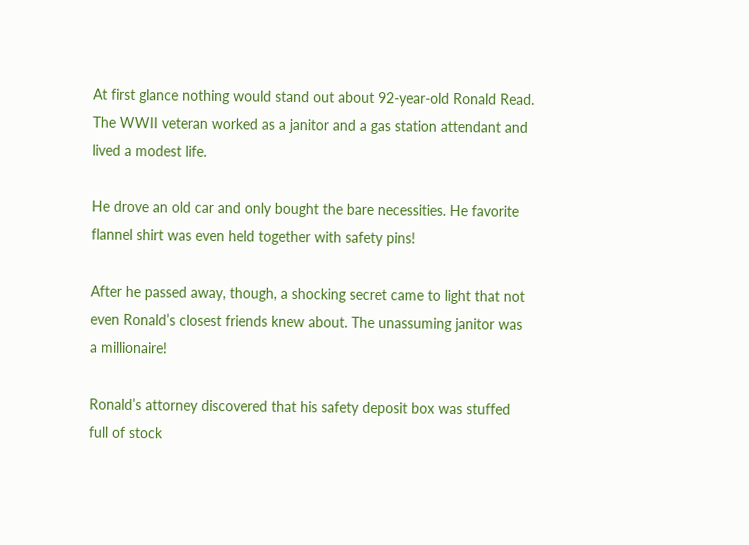At first glance nothing would stand out about 92-year-old Ronald Read. The WWII veteran worked as a janitor and a gas station attendant and lived a modest life.

He drove an old car and only bought the bare necessities. He favorite flannel shirt was even held together with safety pins!

After he passed away, though, a shocking secret came to light that not even Ronald’s closest friends knew about. The unassuming janitor was a millionaire!

Ronald’s attorney discovered that his safety deposit box was stuffed full of stock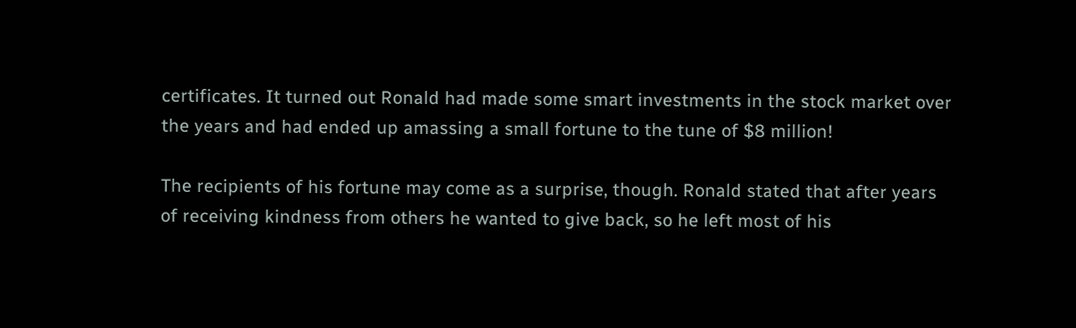certificates. It turned out Ronald had made some smart investments in the stock market over the years and had ended up amassing a small fortune to the tune of $8 million!

The recipients of his fortune may come as a surprise, though. Ronald stated that after years of receiving kindness from others he wanted to give back, so he left most of his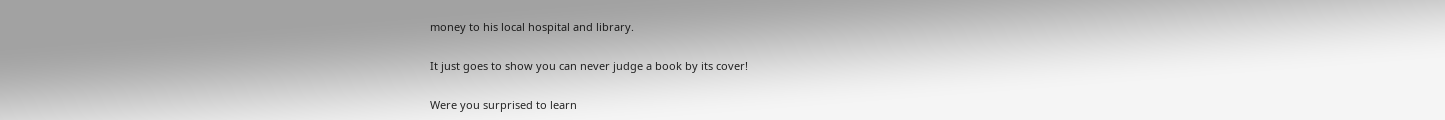money to his local hospital and library.

It just goes to show you can never judge a book by its cover!

Were you surprised to learn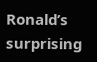Ronald’s surprising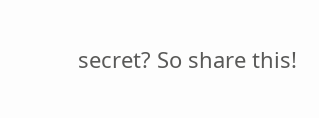secret? So share this!